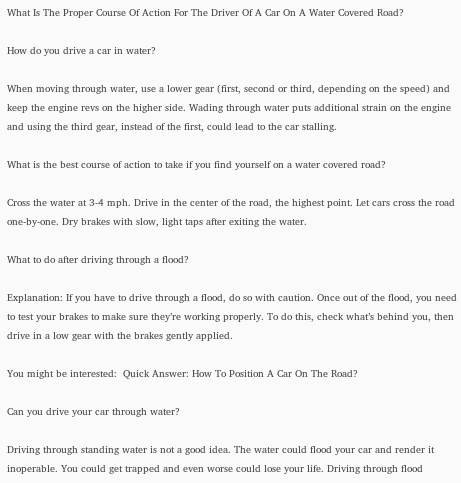What Is The Proper Course Of Action For The Driver Of A Car On A Water Covered Road?

How do you drive a car in water?

When moving through water, use a lower gear (first, second or third, depending on the speed) and keep the engine revs on the higher side. Wading through water puts additional strain on the engine and using the third gear, instead of the first, could lead to the car stalling.

What is the best course of action to take if you find yourself on a water covered road?

Cross the water at 3-4 mph. Drive in the center of the road, the highest point. Let cars cross the road one-by-one. Dry brakes with slow, light taps after exiting the water.

What to do after driving through a flood?

Explanation: If you have to drive through a flood, do so with caution. Once out of the flood, you need to test your brakes to make sure they’re working properly. To do this, check what’s behind you, then drive in a low gear with the brakes gently applied.

You might be interested:  Quick Answer: How To Position A Car On The Road?

Can you drive your car through water?

Driving through standing water is not a good idea. The water could flood your car and render it inoperable. You could get trapped and even worse could lose your life. Driving through flood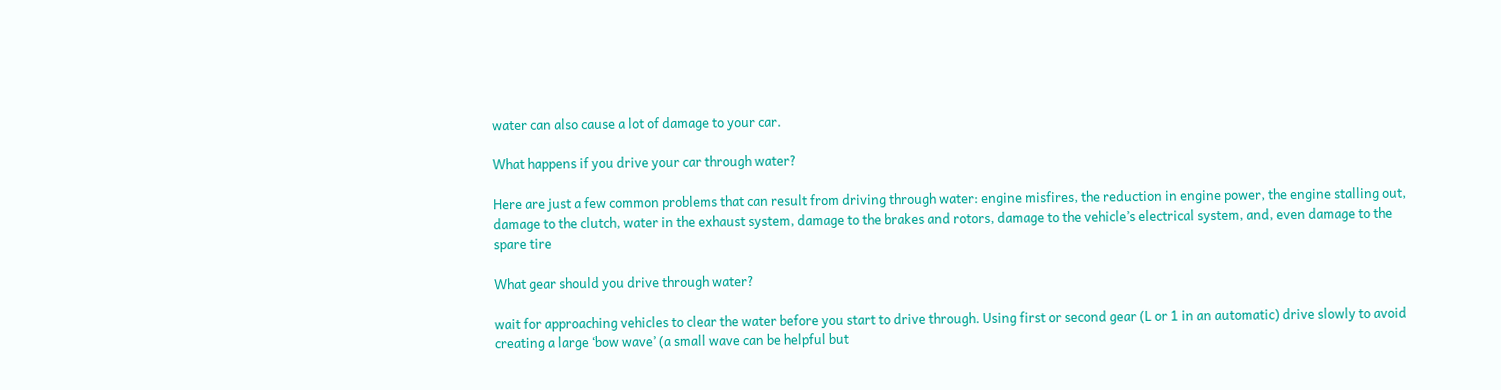water can also cause a lot of damage to your car.

What happens if you drive your car through water?

Here are just a few common problems that can result from driving through water: engine misfires, the reduction in engine power, the engine stalling out, damage to the clutch, water in the exhaust system, damage to the brakes and rotors, damage to the vehicle’s electrical system, and, even damage to the spare tire

What gear should you drive through water?

wait for approaching vehicles to clear the water before you start to drive through. Using first or second gear (L or 1 in an automatic) drive slowly to avoid creating a large ‘bow wave’ (a small wave can be helpful but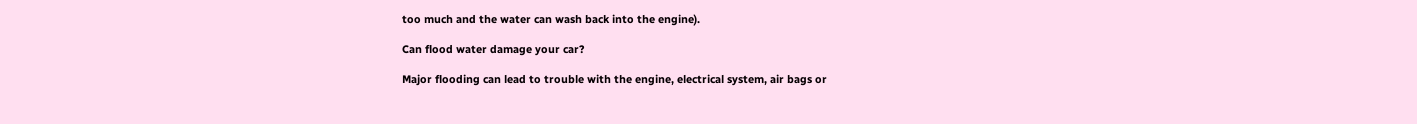too much and the water can wash back into the engine).

Can flood water damage your car?

Major flooding can lead to trouble with the engine, electrical system, air bags or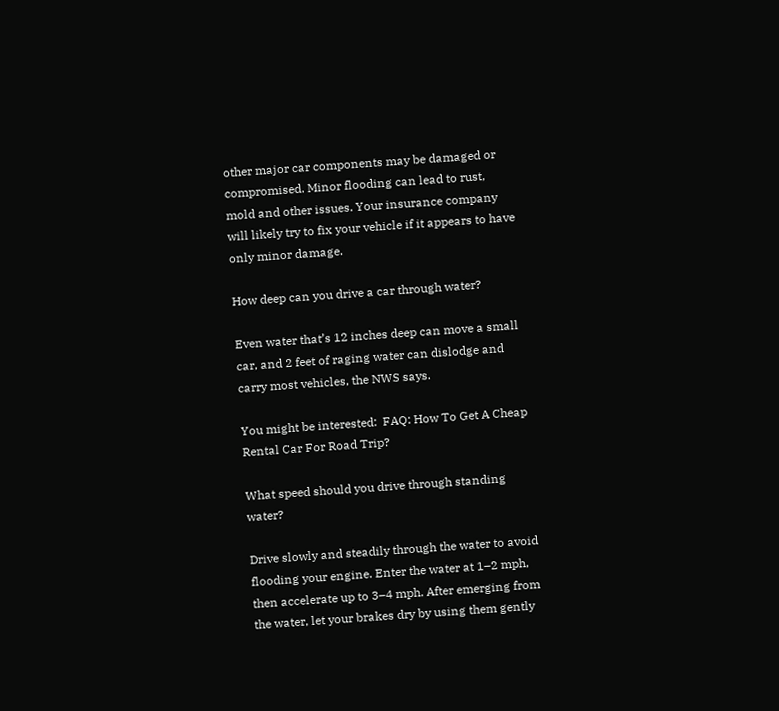other major car components may be damaged or compromised. Minor flooding can lead to rust, mold and other issues. Your insurance company will likely try to fix your vehicle if it appears to have only minor damage.

How deep can you drive a car through water?

Even water that’s 12 inches deep can move a small car, and 2 feet of raging water can dislodge and carry most vehicles, the NWS says.

You might be interested:  FAQ: How To Get A Cheap Rental Car For Road Trip?

What speed should you drive through standing water?

Drive slowly and steadily through the water to avoid flooding your engine. Enter the water at 1–2 mph, then accelerate up to 3–4 mph. After emerging from the water, let your brakes dry by using them gently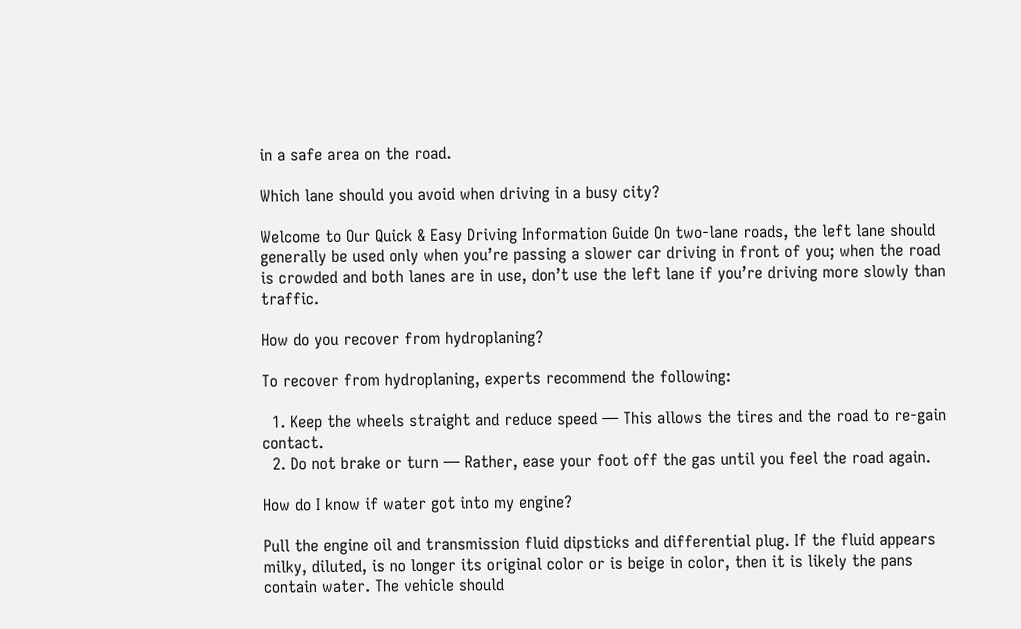in a safe area on the road.

Which lane should you avoid when driving in a busy city?

Welcome to Our Quick & Easy Driving Information Guide On two-lane roads, the left lane should generally be used only when you’re passing a slower car driving in front of you; when the road is crowded and both lanes are in use, don’t use the left lane if you’re driving more slowly than traffic.

How do you recover from hydroplaning?

To recover from hydroplaning, experts recommend the following:

  1. Keep the wheels straight and reduce speed — This allows the tires and the road to re-gain contact.
  2. Do not brake or turn — Rather, ease your foot off the gas until you feel the road again.

How do I know if water got into my engine?

Pull the engine oil and transmission fluid dipsticks and differential plug. If the fluid appears milky, diluted, is no longer its original color or is beige in color, then it is likely the pans contain water. The vehicle should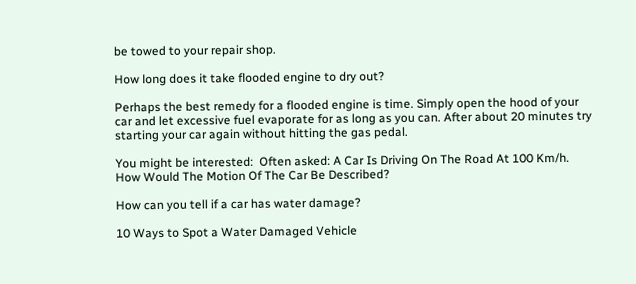be towed to your repair shop.

How long does it take flooded engine to dry out?

Perhaps the best remedy for a flooded engine is time. Simply open the hood of your car and let excessive fuel evaporate for as long as you can. After about 20 minutes try starting your car again without hitting the gas pedal.

You might be interested:  Often asked: A Car Is Driving On The Road At 100 Km/h. How Would The Motion Of The Car Be Described?

How can you tell if a car has water damage?

10 Ways to Spot a Water Damaged Vehicle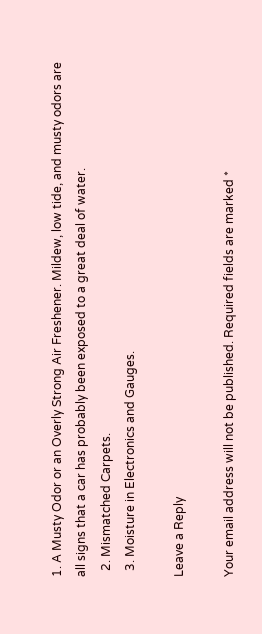1. A Musty Odor or an Overly Strong Air Freshener. Mildew, low tide, and musty odors are all signs that a car has probably been exposed to a great deal of water.
  2. Mismatched Carpets.
  3. Moisture in Electronics and Gauges.

Leave a Reply

Your email address will not be published. Required fields are marked *